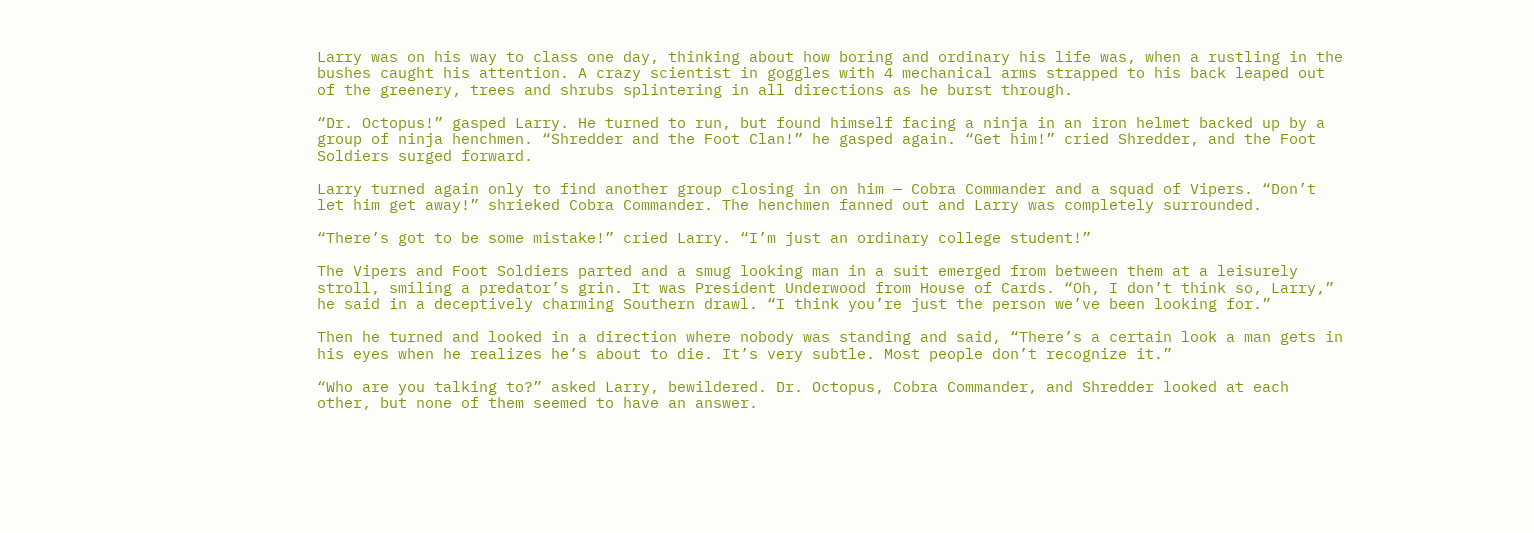Larry was on his way to class one day, thinking about how boring and ordinary his life was, when a rustling in the bushes caught his attention. A crazy scientist in goggles with 4 mechanical arms strapped to his back leaped out of the greenery, trees and shrubs splintering in all directions as he burst through.

“Dr. Octopus!” gasped Larry. He turned to run, but found himself facing a ninja in an iron helmet backed up by a group of ninja henchmen. “Shredder and the Foot Clan!” he gasped again. “Get him!” cried Shredder, and the Foot Soldiers surged forward.

Larry turned again only to find another group closing in on him — Cobra Commander and a squad of Vipers. “Don’t let him get away!” shrieked Cobra Commander. The henchmen fanned out and Larry was completely surrounded.

“There’s got to be some mistake!” cried Larry. “I’m just an ordinary college student!”

The Vipers and Foot Soldiers parted and a smug looking man in a suit emerged from between them at a leisurely stroll, smiling a predator’s grin. It was President Underwood from House of Cards. “Oh, I don’t think so, Larry,” he said in a deceptively charming Southern drawl. “I think you’re just the person we’ve been looking for.”

Then he turned and looked in a direction where nobody was standing and said, “There’s a certain look a man gets in his eyes when he realizes he’s about to die. It’s very subtle. Most people don’t recognize it.”

“Who are you talking to?” asked Larry, bewildered. Dr. Octopus, Cobra Commander, and Shredder looked at each other, but none of them seemed to have an answer.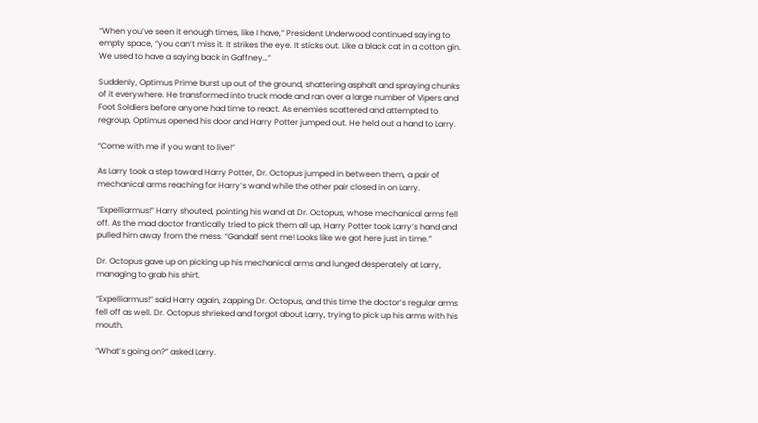“When you’ve seen it enough times, like I have,” President Underwood continued saying to empty space, “you can’t miss it. It strikes the eye. It sticks out. Like a black cat in a cotton gin. We used to have a saying back in Gaffney…”

Suddenly, Optimus Prime burst up out of the ground, shattering asphalt and spraying chunks of it everywhere. He transformed into truck mode and ran over a large number of Vipers and Foot Soldiers before anyone had time to react. As enemies scattered and attempted to regroup, Optimus opened his door and Harry Potter jumped out. He held out a hand to Larry.

“Come with me if you want to live!”

As Larry took a step toward Harry Potter, Dr. Octopus jumped in between them, a pair of mechanical arms reaching for Harry’s wand while the other pair closed in on Larry.

“Expelliarmus!” Harry shouted, pointing his wand at Dr. Octopus, whose mechanical arms fell off. As the mad doctor frantically tried to pick them all up, Harry Potter took Larry’s hand and pulled him away from the mess. “Gandalf sent me! Looks like we got here just in time.”

Dr. Octopus gave up on picking up his mechanical arms and lunged desperately at Larry, managing to grab his shirt.

“Expelliarmus!” said Harry again, zapping Dr. Octopus, and this time the doctor’s regular arms fell off as well. Dr. Octopus shrieked and forgot about Larry, trying to pick up his arms with his mouth.

“What’s going on?” asked Larry.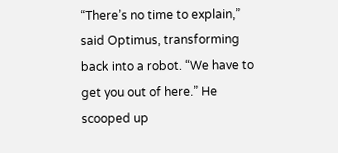“There’s no time to explain,” said Optimus, transforming back into a robot. “We have to get you out of here.” He scooped up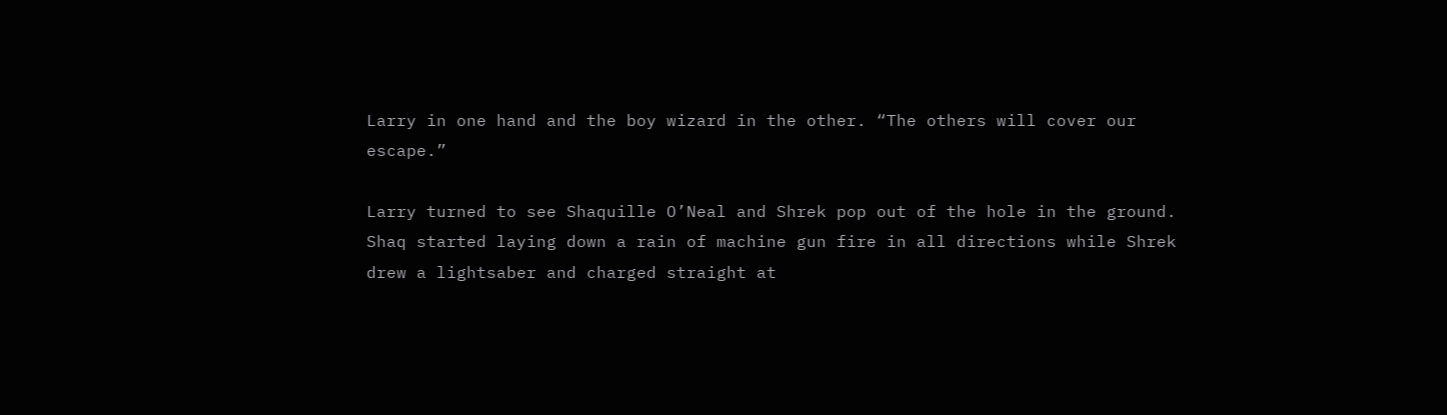Larry in one hand and the boy wizard in the other. “The others will cover our escape.”

Larry turned to see Shaquille O’Neal and Shrek pop out of the hole in the ground. Shaq started laying down a rain of machine gun fire in all directions while Shrek drew a lightsaber and charged straight at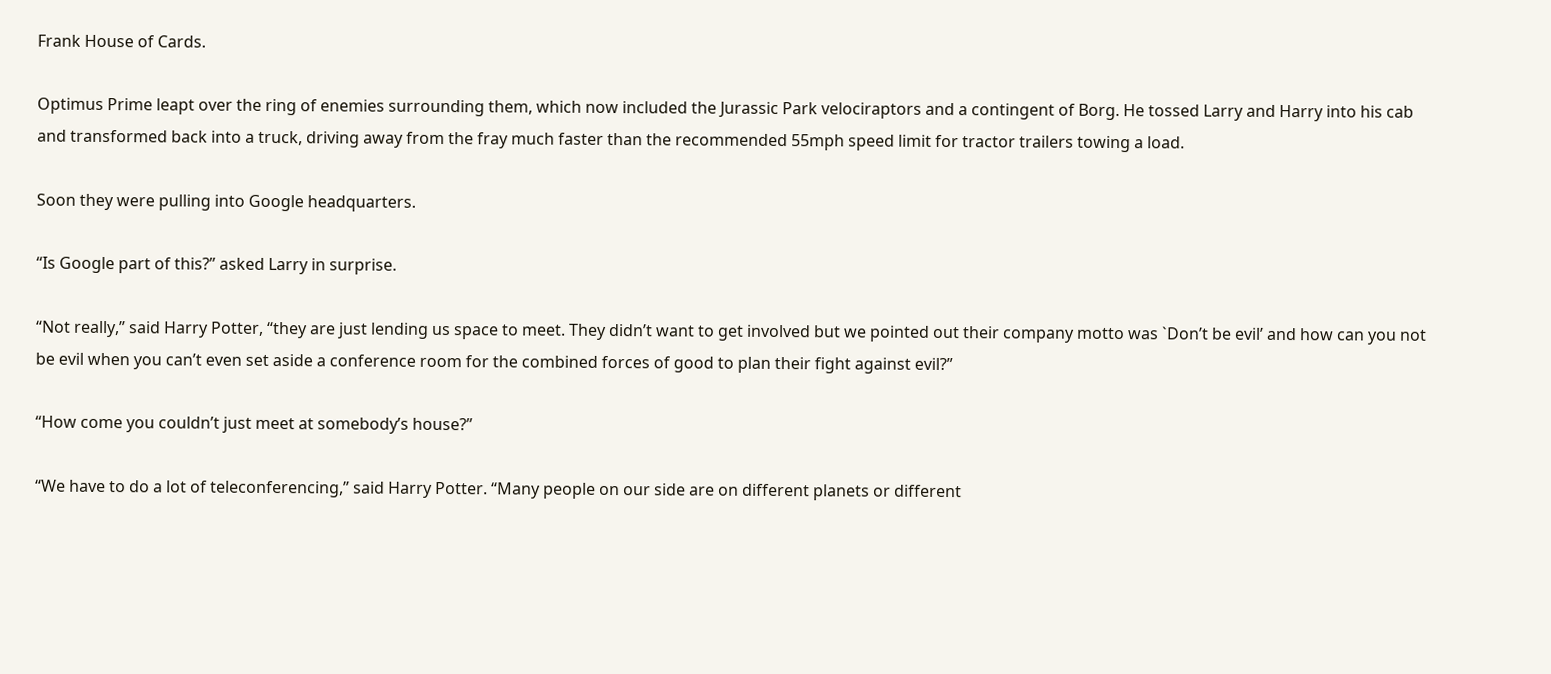Frank House of Cards.

Optimus Prime leapt over the ring of enemies surrounding them, which now included the Jurassic Park velociraptors and a contingent of Borg. He tossed Larry and Harry into his cab and transformed back into a truck, driving away from the fray much faster than the recommended 55mph speed limit for tractor trailers towing a load.

Soon they were pulling into Google headquarters.

“Is Google part of this?” asked Larry in surprise.

“Not really,” said Harry Potter, “they are just lending us space to meet. They didn’t want to get involved but we pointed out their company motto was `Don’t be evil’ and how can you not be evil when you can’t even set aside a conference room for the combined forces of good to plan their fight against evil?”

“How come you couldn’t just meet at somebody’s house?”

“We have to do a lot of teleconferencing,” said Harry Potter. “Many people on our side are on different planets or different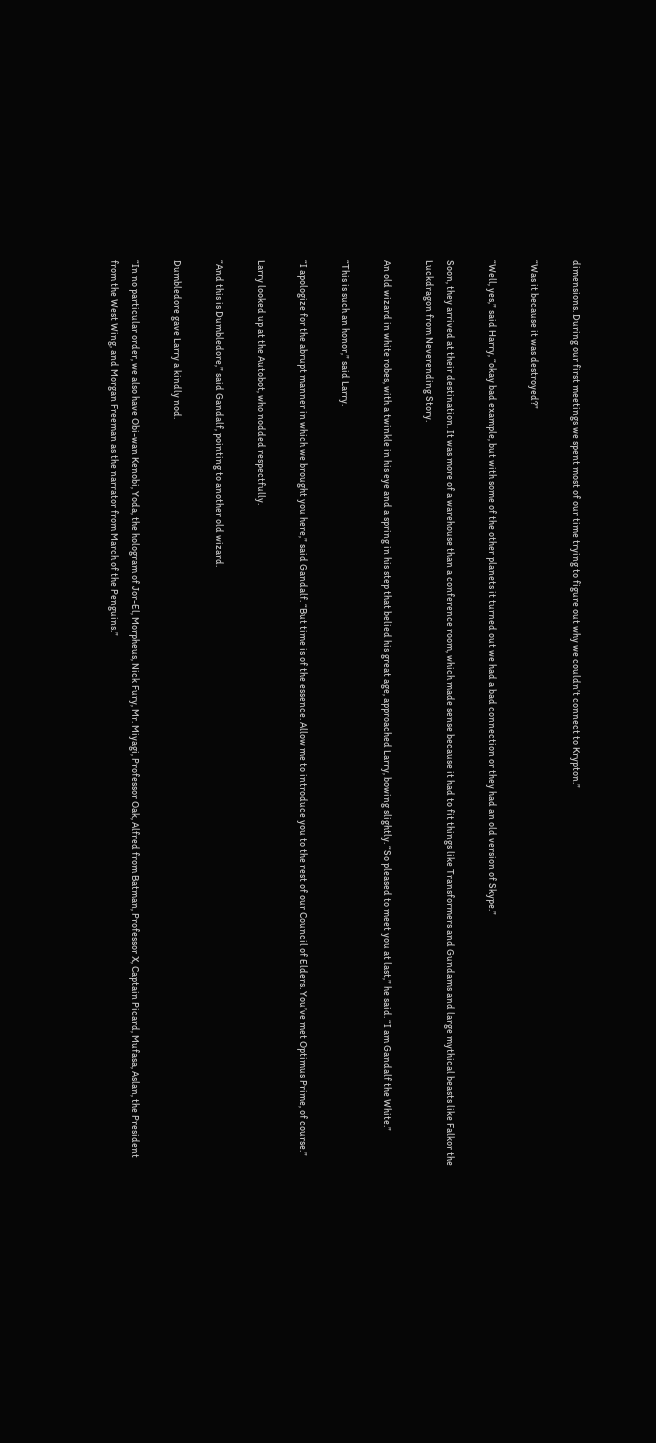dimensions. During our first meetings we spent most of our time trying to figure out why we couldn’t connect to Krypton.”

“Was it because it was destroyed?”

“Well, yes,” said Harry, “okay bad example, but with some of the other planets it turned out we had a bad connection or they had an old version of Skype.”

Soon, they arrived at their destination. It was more of a warehouse than a conference room, which made sense because it had to fit things like Transformers and Gundams and large mythical beasts like Falkor the Luckdragon from Neverending Story.

An old wizard in white robes, with a twinkle in his eye and a spring in his step that belied his great age, approached Larry, bowing slightly. “So pleased to meet you at last,” he said. “I am Gandalf the White.”

“This is such an honor,” said Larry.

“I apologize for the abrupt manner in which we brought you here,” said Gandalf. “But time is of the essence. Allow me to introduce you to the rest of our Council of Elders. You’ve met Optimus Prime, of course.”

Larry looked up at the Autobot, who nodded respectfully.

“And this is Dumbledore,” said Gandalf, pointing to another old wizard.

Dumbledore gave Larry a kindly nod.

“In no particular order, we also have Obi-wan Kenobi, Yoda, the hologram of Jor-El, Morpheus, Nick Fury, Mr. Miyagi, Professor Oak, Alfred from Batman, Professor X, Captain Picard, Mufasa, Aslan, the President from the West Wing, and Morgan Freeman as the narrator from March of the Penguins.”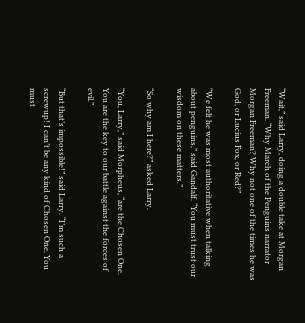“Wait,” said Larry, doing a double take at Morgan Freeman. “Why March of the Penguins narrator Morgan Freeman? Why not one of the times he was God, or Lucius Fox, or Red?”

“We felt he was most authoritative when talking about penguins,” said Gandalf. “You must trust our wisdom on these matters.”

“So why am I here?” asked Larry.

“You, Larry,” said Morpheus, “are the Chosen One. You are the key to our battle against the forces of evil.”

“But that’s impossible!” said Larry. “I’m such a screwup! I can’t be any kind of Chosen One. You must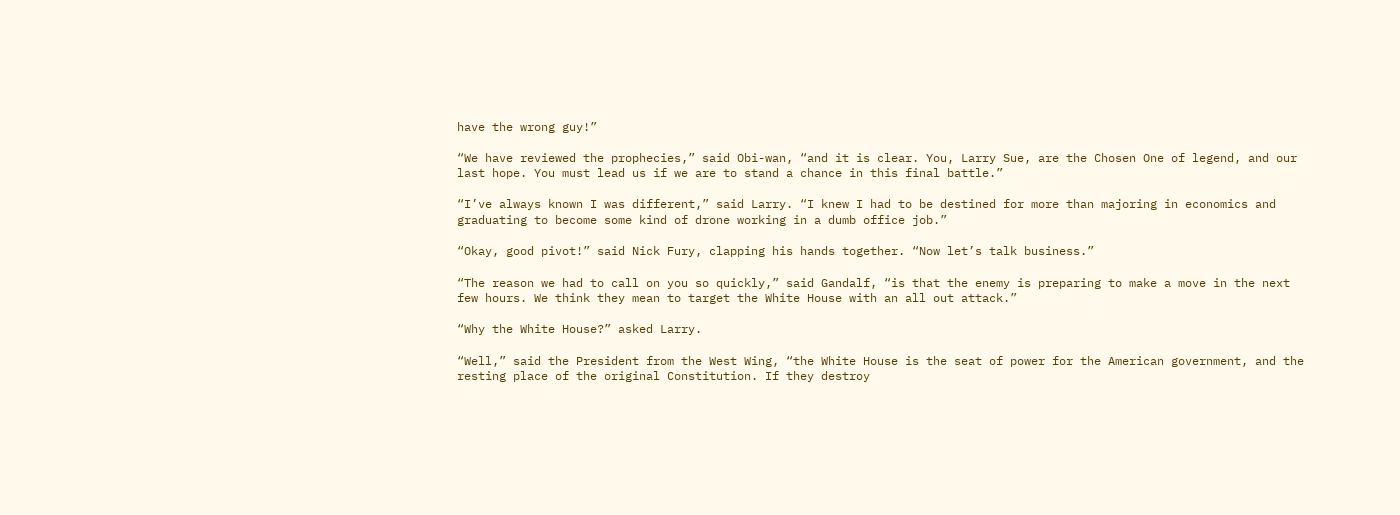have the wrong guy!”

“We have reviewed the prophecies,” said Obi-wan, “and it is clear. You, Larry Sue, are the Chosen One of legend, and our last hope. You must lead us if we are to stand a chance in this final battle.”

“I’ve always known I was different,” said Larry. “I knew I had to be destined for more than majoring in economics and graduating to become some kind of drone working in a dumb office job.”

“Okay, good pivot!” said Nick Fury, clapping his hands together. “Now let’s talk business.”

“The reason we had to call on you so quickly,” said Gandalf, “is that the enemy is preparing to make a move in the next few hours. We think they mean to target the White House with an all out attack.”

“Why the White House?” asked Larry.

“Well,” said the President from the West Wing, “the White House is the seat of power for the American government, and the resting place of the original Constitution. If they destroy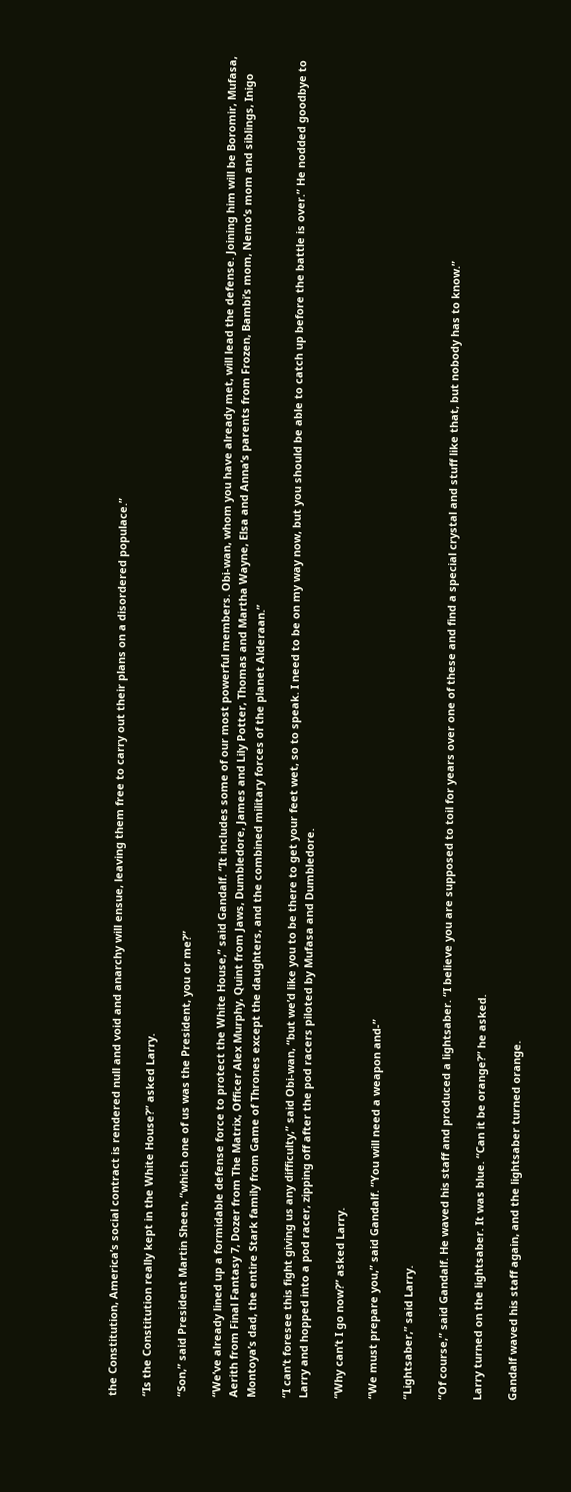the Constitution, America’s social contract is rendered null and void and anarchy will ensue, leaving them free to carry out their plans on a disordered populace.”

“Is the Constitution really kept in the White House?” asked Larry.

“Son,” said President Martin Sheen, “which one of us was the President, you or me?”

“We’ve already lined up a formidable defense force to protect the White House,” said Gandalf. “It includes some of our most powerful members. Obi-wan, whom you have already met, will lead the defense. Joining him will be Boromir, Mufasa, Aerith from Final Fantasy 7, Dozer from The Matrix, Officer Alex Murphy, Quint from Jaws, Dumbledore, James and Lily Potter, Thomas and Martha Wayne, Elsa and Anna’s parents from Frozen, Bambi’s mom, Nemo’s mom and siblings, Inigo Montoya’s dad, the entire Stark family from Game of Thrones except the daughters, and the combined military forces of the planet Alderaan.”

“I can’t foresee this fight giving us any difficulty,” said Obi-wan, “but we’d like you to be there to get your feet wet, so to speak. I need to be on my way now, but you should be able to catch up before the battle is over.” He nodded goodbye to Larry and hopped into a pod racer, zipping off after the pod racers piloted by Mufasa and Dumbledore.

“Why can’t I go now?” asked Larry.

“We must prepare you,” said Gandalf. “You will need a weapon and-”

“Lightsaber,” said Larry.

“Of course,” said Gandalf. He waved his staff and produced a lightsaber. “I believe you are supposed to toil for years over one of these and find a special crystal and stuff like that, but nobody has to know.”

Larry turned on the lightsaber. It was blue. “Can it be orange?” he asked.

Gandalf waved his staff again, and the lightsaber turned orange.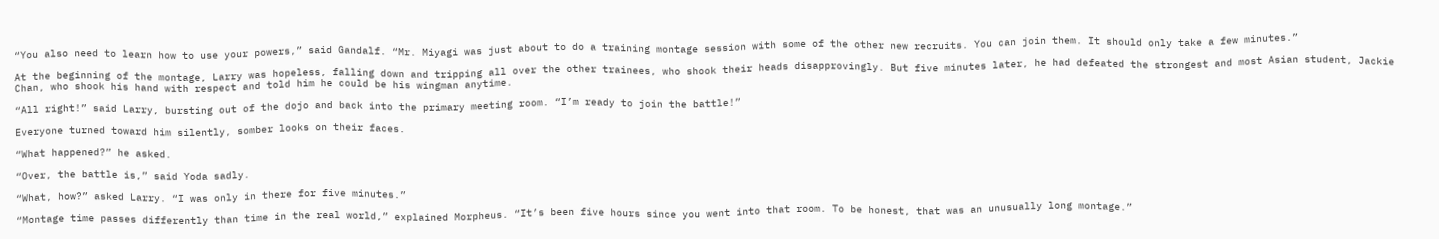“You also need to learn how to use your powers,” said Gandalf. “Mr. Miyagi was just about to do a training montage session with some of the other new recruits. You can join them. It should only take a few minutes.”

At the beginning of the montage, Larry was hopeless, falling down and tripping all over the other trainees, who shook their heads disapprovingly. But five minutes later, he had defeated the strongest and most Asian student, Jackie Chan, who shook his hand with respect and told him he could be his wingman anytime.

“All right!” said Larry, bursting out of the dojo and back into the primary meeting room. “I’m ready to join the battle!”

Everyone turned toward him silently, somber looks on their faces.

“What happened?” he asked.

“Over, the battle is,” said Yoda sadly.

“What, how?” asked Larry. “I was only in there for five minutes.”

“Montage time passes differently than time in the real world,” explained Morpheus. “It’s been five hours since you went into that room. To be honest, that was an unusually long montage.”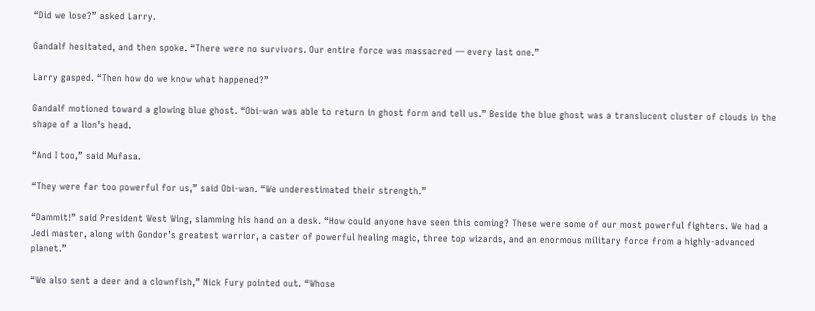“Did we lose?” asked Larry.

Gandalf hesitated, and then spoke. “There were no survivors. Our entire force was massacred — every last one.”

Larry gasped. “Then how do we know what happened?”

Gandalf motioned toward a glowing blue ghost. “Obi-wan was able to return in ghost form and tell us.” Beside the blue ghost was a translucent cluster of clouds in the shape of a lion’s head.

“And I too,” said Mufasa.

“They were far too powerful for us,” said Obi-wan. “We underestimated their strength.”

“Dammit!” said President West Wing, slamming his hand on a desk. “How could anyone have seen this coming? These were some of our most powerful fighters. We had a Jedi master, along with Gondor’s greatest warrior, a caster of powerful healing magic, three top wizards, and an enormous military force from a highly-advanced planet.”

“We also sent a deer and a clownfish,” Nick Fury pointed out. “Whose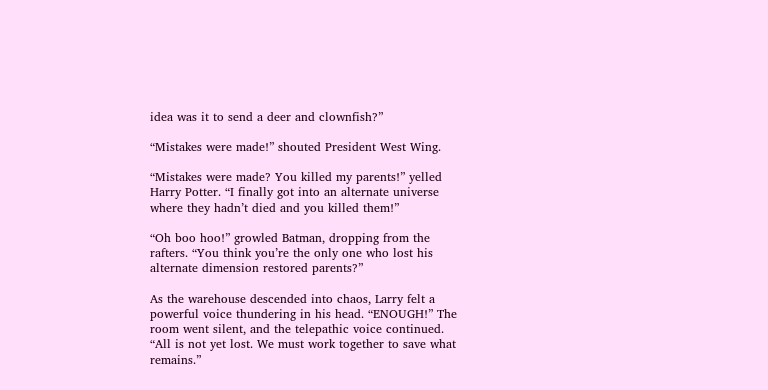idea was it to send a deer and clownfish?”

“Mistakes were made!” shouted President West Wing.

“Mistakes were made? You killed my parents!” yelled Harry Potter. “I finally got into an alternate universe where they hadn’t died and you killed them!”

“Oh boo hoo!” growled Batman, dropping from the rafters. “You think you’re the only one who lost his alternate dimension restored parents?”

As the warehouse descended into chaos, Larry felt a powerful voice thundering in his head. “ENOUGH!” The room went silent, and the telepathic voice continued. “All is not yet lost. We must work together to save what remains.”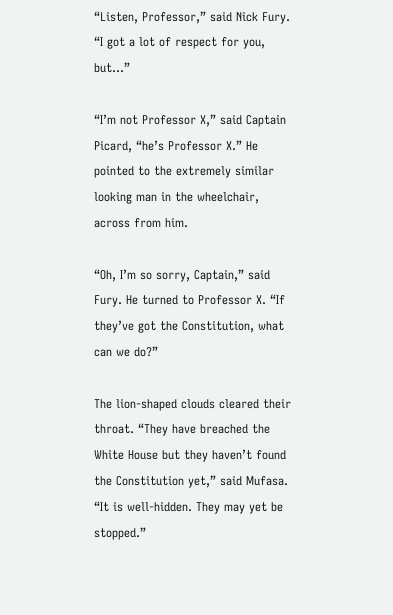“Listen, Professor,” said Nick Fury. “I got a lot of respect for you, but…”

“I’m not Professor X,” said Captain Picard, “he’s Professor X.” He pointed to the extremely similar looking man in the wheelchair, across from him.

“Oh, I’m so sorry, Captain,” said Fury. He turned to Professor X. “If they’ve got the Constitution, what can we do?”

The lion-shaped clouds cleared their throat. “They have breached the White House but they haven’t found the Constitution yet,” said Mufasa. “It is well-hidden. They may yet be stopped.”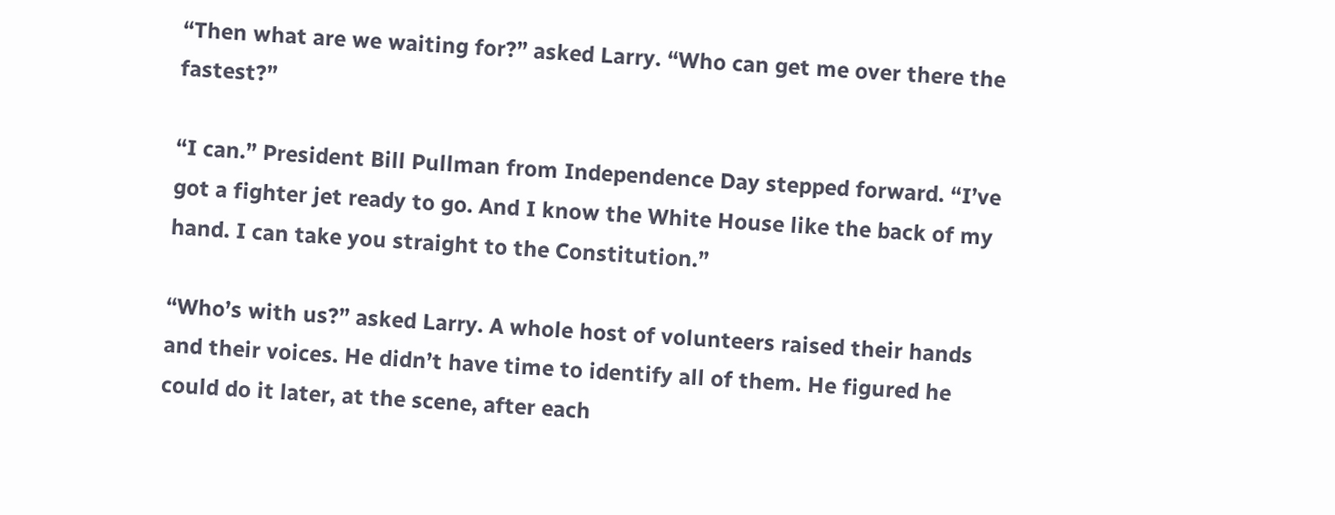“Then what are we waiting for?” asked Larry. “Who can get me over there the fastest?”

“I can.” President Bill Pullman from Independence Day stepped forward. “I’ve got a fighter jet ready to go. And I know the White House like the back of my hand. I can take you straight to the Constitution.”

“Who’s with us?” asked Larry. A whole host of volunteers raised their hands and their voices. He didn’t have time to identify all of them. He figured he could do it later, at the scene, after each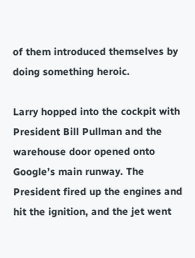of them introduced themselves by doing something heroic.

Larry hopped into the cockpit with President Bill Pullman and the warehouse door opened onto Google’s main runway. The President fired up the engines and hit the ignition, and the jet went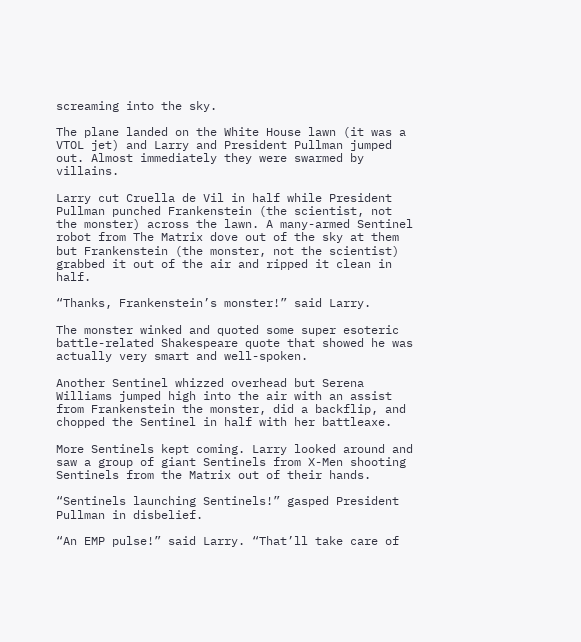screaming into the sky.

The plane landed on the White House lawn (it was a VTOL jet) and Larry and President Pullman jumped out. Almost immediately they were swarmed by villains.

Larry cut Cruella de Vil in half while President Pullman punched Frankenstein (the scientist, not the monster) across the lawn. A many-armed Sentinel robot from The Matrix dove out of the sky at them but Frankenstein (the monster, not the scientist) grabbed it out of the air and ripped it clean in half.

“Thanks, Frankenstein’s monster!” said Larry.

The monster winked and quoted some super esoteric battle-related Shakespeare quote that showed he was actually very smart and well-spoken.

Another Sentinel whizzed overhead but Serena Williams jumped high into the air with an assist from Frankenstein the monster, did a backflip, and chopped the Sentinel in half with her battleaxe.

More Sentinels kept coming. Larry looked around and saw a group of giant Sentinels from X-Men shooting Sentinels from the Matrix out of their hands.

“Sentinels launching Sentinels!” gasped President Pullman in disbelief.

“An EMP pulse!” said Larry. “That’ll take care of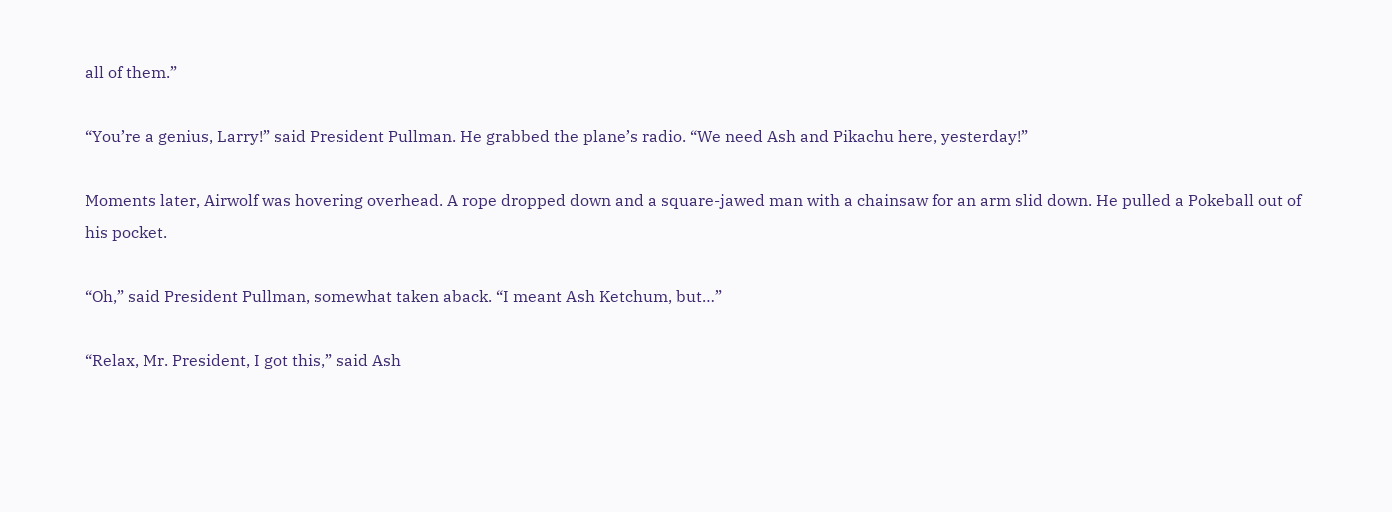all of them.”

“You’re a genius, Larry!” said President Pullman. He grabbed the plane’s radio. “We need Ash and Pikachu here, yesterday!”

Moments later, Airwolf was hovering overhead. A rope dropped down and a square-jawed man with a chainsaw for an arm slid down. He pulled a Pokeball out of his pocket.

“Oh,” said President Pullman, somewhat taken aback. “I meant Ash Ketchum, but…”

“Relax, Mr. President, I got this,” said Ash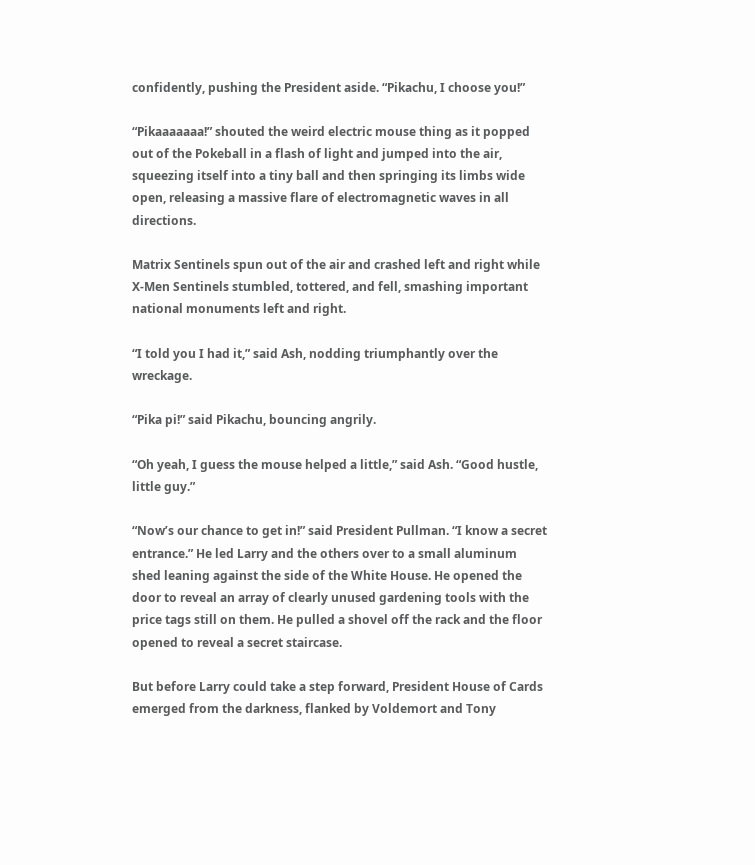confidently, pushing the President aside. “Pikachu, I choose you!”

“Pikaaaaaaa!” shouted the weird electric mouse thing as it popped out of the Pokeball in a flash of light and jumped into the air, squeezing itself into a tiny ball and then springing its limbs wide open, releasing a massive flare of electromagnetic waves in all directions.

Matrix Sentinels spun out of the air and crashed left and right while X-Men Sentinels stumbled, tottered, and fell, smashing important national monuments left and right.

“I told you I had it,” said Ash, nodding triumphantly over the wreckage.

“Pika pi!” said Pikachu, bouncing angrily.

“Oh yeah, I guess the mouse helped a little,” said Ash. “Good hustle, little guy.”

“Now’s our chance to get in!” said President Pullman. “I know a secret entrance.” He led Larry and the others over to a small aluminum shed leaning against the side of the White House. He opened the door to reveal an array of clearly unused gardening tools with the price tags still on them. He pulled a shovel off the rack and the floor opened to reveal a secret staircase.

But before Larry could take a step forward, President House of Cards emerged from the darkness, flanked by Voldemort and Tony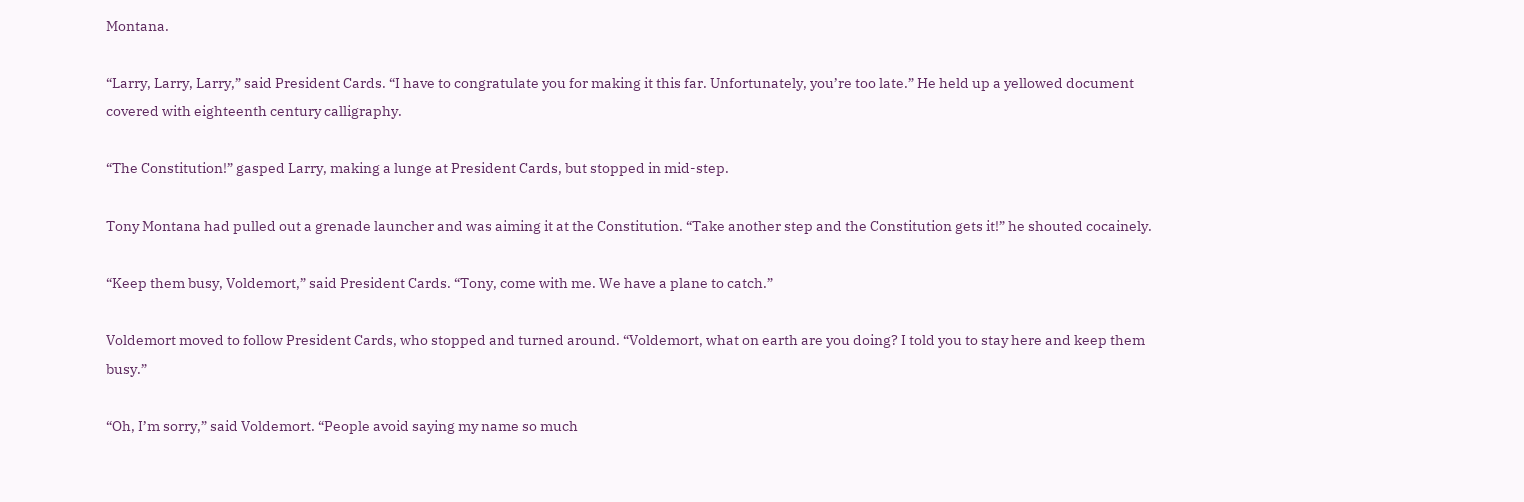Montana.

“Larry, Larry, Larry,” said President Cards. “I have to congratulate you for making it this far. Unfortunately, you’re too late.” He held up a yellowed document covered with eighteenth century calligraphy.

“The Constitution!” gasped Larry, making a lunge at President Cards, but stopped in mid-step.

Tony Montana had pulled out a grenade launcher and was aiming it at the Constitution. “Take another step and the Constitution gets it!” he shouted cocainely.

“Keep them busy, Voldemort,” said President Cards. “Tony, come with me. We have a plane to catch.”

Voldemort moved to follow President Cards, who stopped and turned around. “Voldemort, what on earth are you doing? I told you to stay here and keep them busy.”

“Oh, I’m sorry,” said Voldemort. “People avoid saying my name so much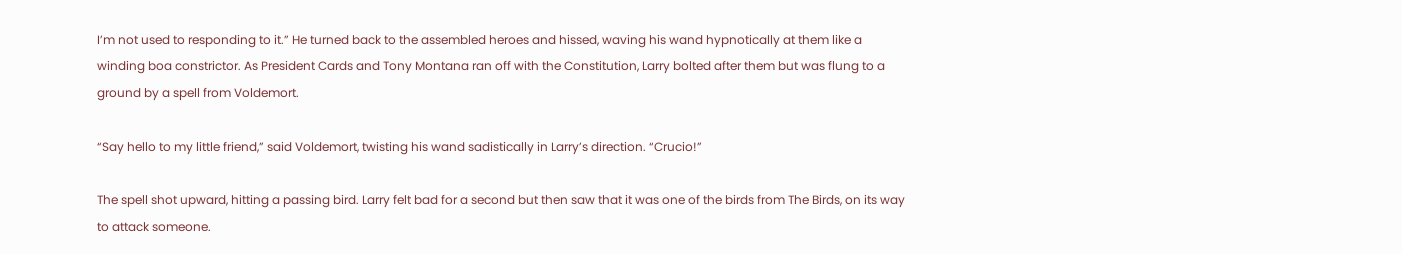I’m not used to responding to it.” He turned back to the assembled heroes and hissed, waving his wand hypnotically at them like a winding boa constrictor. As President Cards and Tony Montana ran off with the Constitution, Larry bolted after them but was flung to a ground by a spell from Voldemort.

“Say hello to my little friend,” said Voldemort, twisting his wand sadistically in Larry’s direction. “Crucio!”

The spell shot upward, hitting a passing bird. Larry felt bad for a second but then saw that it was one of the birds from The Birds, on its way to attack someone.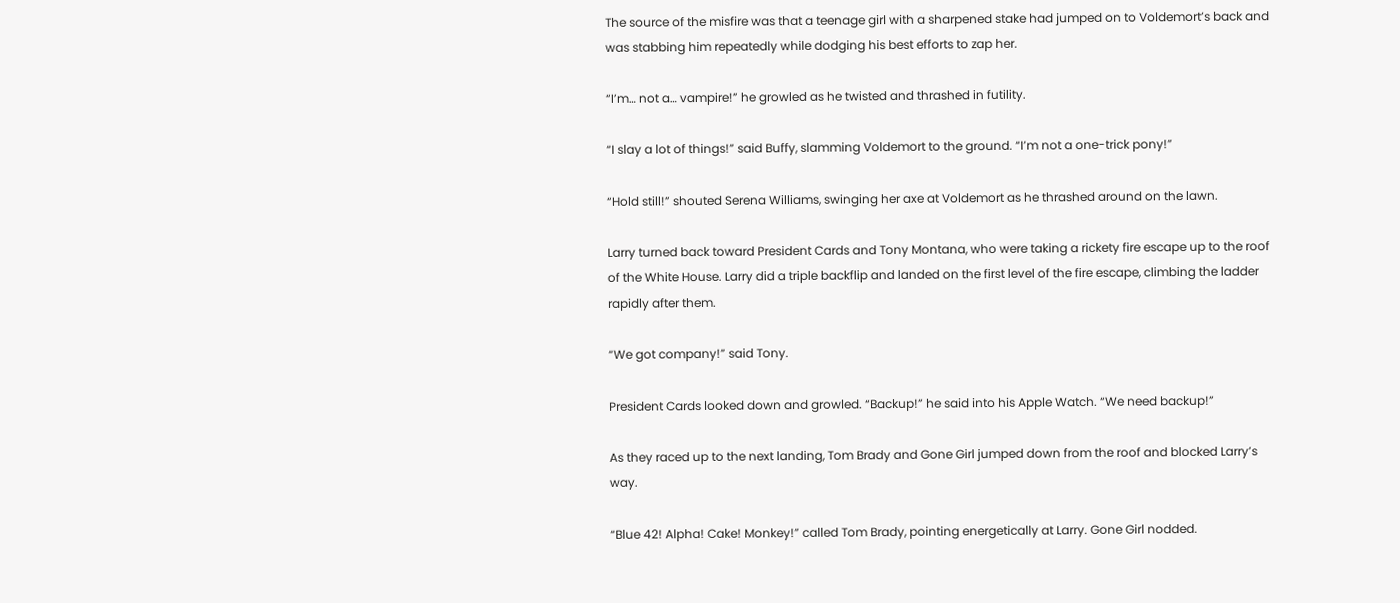The source of the misfire was that a teenage girl with a sharpened stake had jumped on to Voldemort’s back and was stabbing him repeatedly while dodging his best efforts to zap her.

“I’m… not a… vampire!” he growled as he twisted and thrashed in futility.

“I slay a lot of things!” said Buffy, slamming Voldemort to the ground. “I’m not a one-trick pony!”

“Hold still!” shouted Serena Williams, swinging her axe at Voldemort as he thrashed around on the lawn.

Larry turned back toward President Cards and Tony Montana, who were taking a rickety fire escape up to the roof of the White House. Larry did a triple backflip and landed on the first level of the fire escape, climbing the ladder rapidly after them.

“We got company!” said Tony.

President Cards looked down and growled. “Backup!” he said into his Apple Watch. “We need backup!”

As they raced up to the next landing, Tom Brady and Gone Girl jumped down from the roof and blocked Larry’s way.

“Blue 42! Alpha! Cake! Monkey!” called Tom Brady, pointing energetically at Larry. Gone Girl nodded.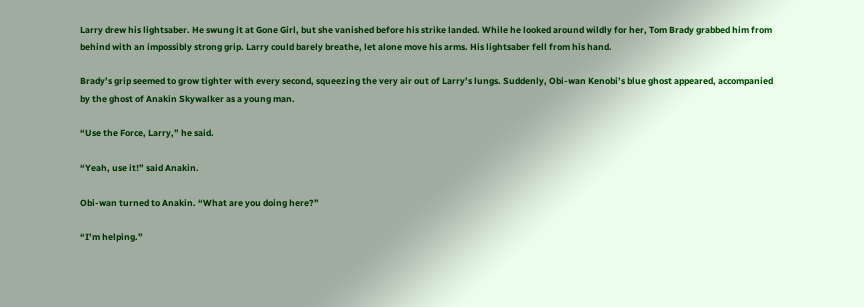Larry drew his lightsaber. He swung it at Gone Girl, but she vanished before his strike landed. While he looked around wildly for her, Tom Brady grabbed him from behind with an impossibly strong grip. Larry could barely breathe, let alone move his arms. His lightsaber fell from his hand.

Brady’s grip seemed to grow tighter with every second, squeezing the very air out of Larry’s lungs. Suddenly, Obi-wan Kenobi’s blue ghost appeared, accompanied by the ghost of Anakin Skywalker as a young man.

“Use the Force, Larry,” he said.

“Yeah, use it!” said Anakin.

Obi-wan turned to Anakin. “What are you doing here?”

“I’m helping.”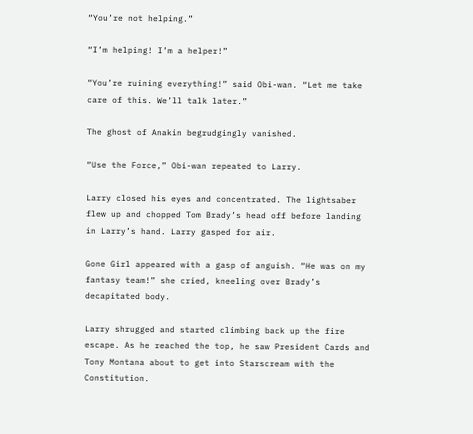“You’re not helping.”

“I’m helping! I’m a helper!”

“You’re ruining everything!” said Obi-wan. “Let me take care of this. We’ll talk later.”

The ghost of Anakin begrudgingly vanished.

“Use the Force,” Obi-wan repeated to Larry.

Larry closed his eyes and concentrated. The lightsaber flew up and chopped Tom Brady’s head off before landing in Larry’s hand. Larry gasped for air.

Gone Girl appeared with a gasp of anguish. “He was on my fantasy team!” she cried, kneeling over Brady’s decapitated body.

Larry shrugged and started climbing back up the fire escape. As he reached the top, he saw President Cards and Tony Montana about to get into Starscream with the Constitution.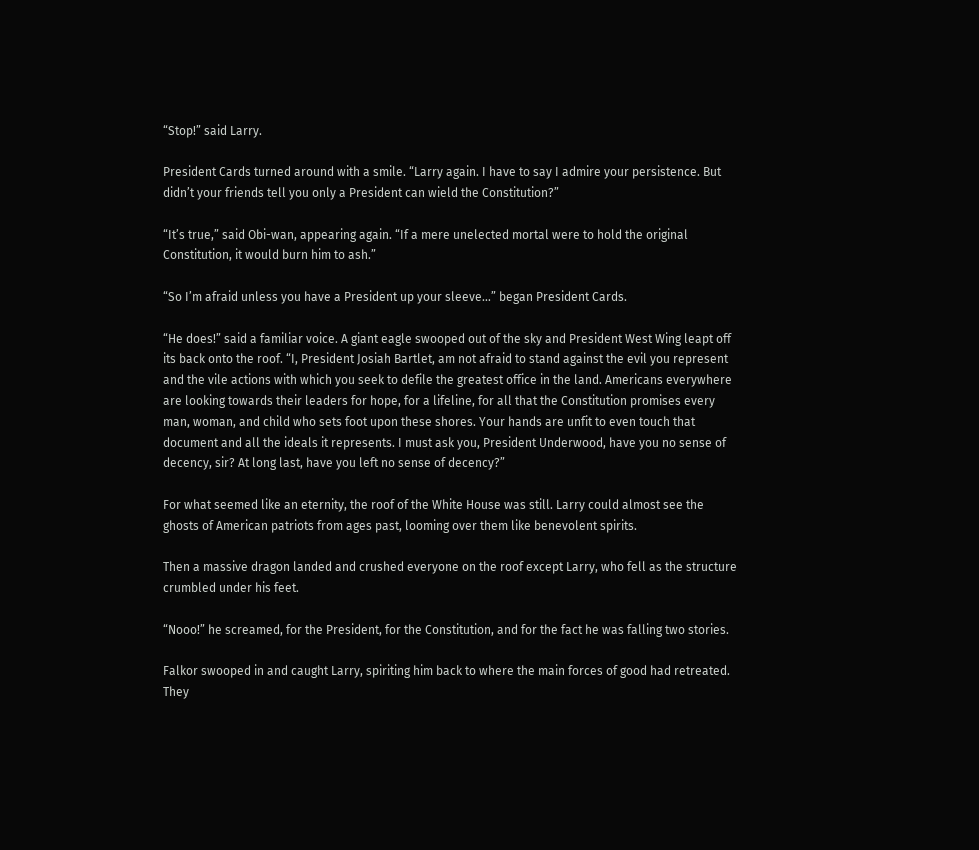“Stop!” said Larry.

President Cards turned around with a smile. “Larry again. I have to say I admire your persistence. But didn’t your friends tell you only a President can wield the Constitution?”

“It’s true,” said Obi-wan, appearing again. “If a mere unelected mortal were to hold the original Constitution, it would burn him to ash.”

“So I’m afraid unless you have a President up your sleeve…” began President Cards.

“He does!” said a familiar voice. A giant eagle swooped out of the sky and President West Wing leapt off its back onto the roof. “I, President Josiah Bartlet, am not afraid to stand against the evil you represent and the vile actions with which you seek to defile the greatest office in the land. Americans everywhere are looking towards their leaders for hope, for a lifeline, for all that the Constitution promises every man, woman, and child who sets foot upon these shores. Your hands are unfit to even touch that document and all the ideals it represents. I must ask you, President Underwood, have you no sense of decency, sir? At long last, have you left no sense of decency?”

For what seemed like an eternity, the roof of the White House was still. Larry could almost see the ghosts of American patriots from ages past, looming over them like benevolent spirits.

Then a massive dragon landed and crushed everyone on the roof except Larry, who fell as the structure crumbled under his feet.

“Nooo!” he screamed, for the President, for the Constitution, and for the fact he was falling two stories.

Falkor swooped in and caught Larry, spiriting him back to where the main forces of good had retreated. They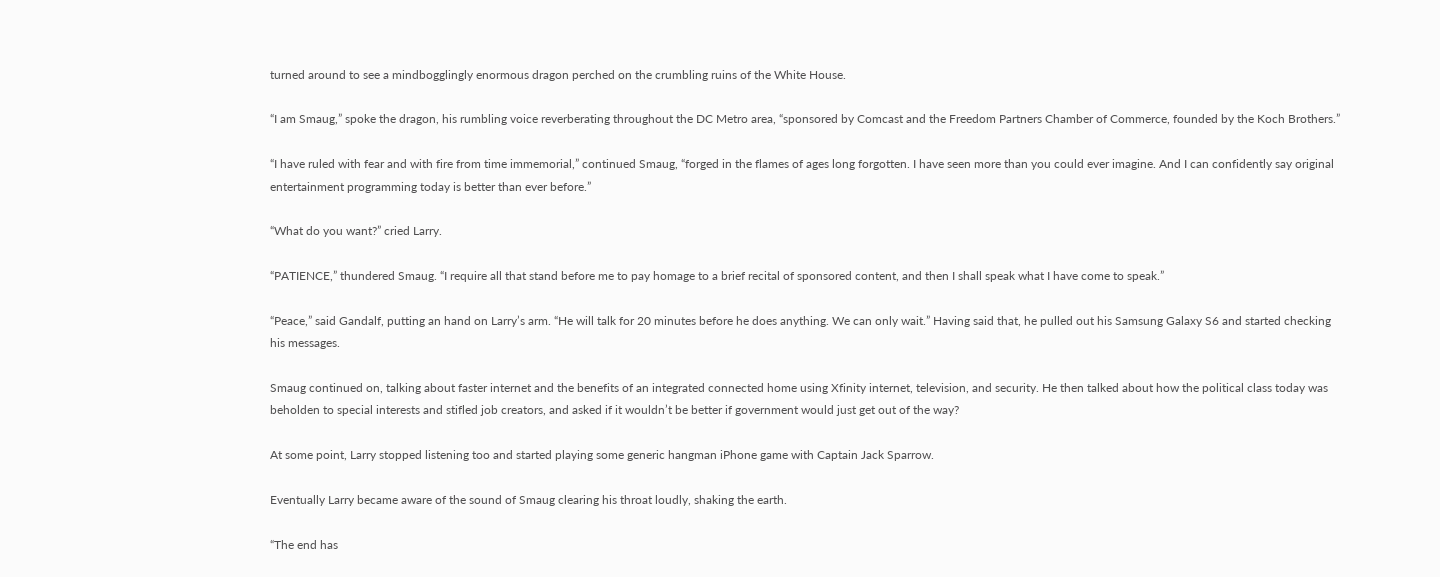turned around to see a mindbogglingly enormous dragon perched on the crumbling ruins of the White House.

“I am Smaug,” spoke the dragon, his rumbling voice reverberating throughout the DC Metro area, “sponsored by Comcast and the Freedom Partners Chamber of Commerce, founded by the Koch Brothers.”

“I have ruled with fear and with fire from time immemorial,” continued Smaug, “forged in the flames of ages long forgotten. I have seen more than you could ever imagine. And I can confidently say original entertainment programming today is better than ever before.”

“What do you want?” cried Larry.

“PATIENCE,” thundered Smaug. “I require all that stand before me to pay homage to a brief recital of sponsored content, and then I shall speak what I have come to speak.”

“Peace,” said Gandalf, putting an hand on Larry’s arm. “He will talk for 20 minutes before he does anything. We can only wait.” Having said that, he pulled out his Samsung Galaxy S6 and started checking his messages.

Smaug continued on, talking about faster internet and the benefits of an integrated connected home using Xfinity internet, television, and security. He then talked about how the political class today was beholden to special interests and stifled job creators, and asked if it wouldn’t be better if government would just get out of the way?

At some point, Larry stopped listening too and started playing some generic hangman iPhone game with Captain Jack Sparrow.

Eventually Larry became aware of the sound of Smaug clearing his throat loudly, shaking the earth.

“The end has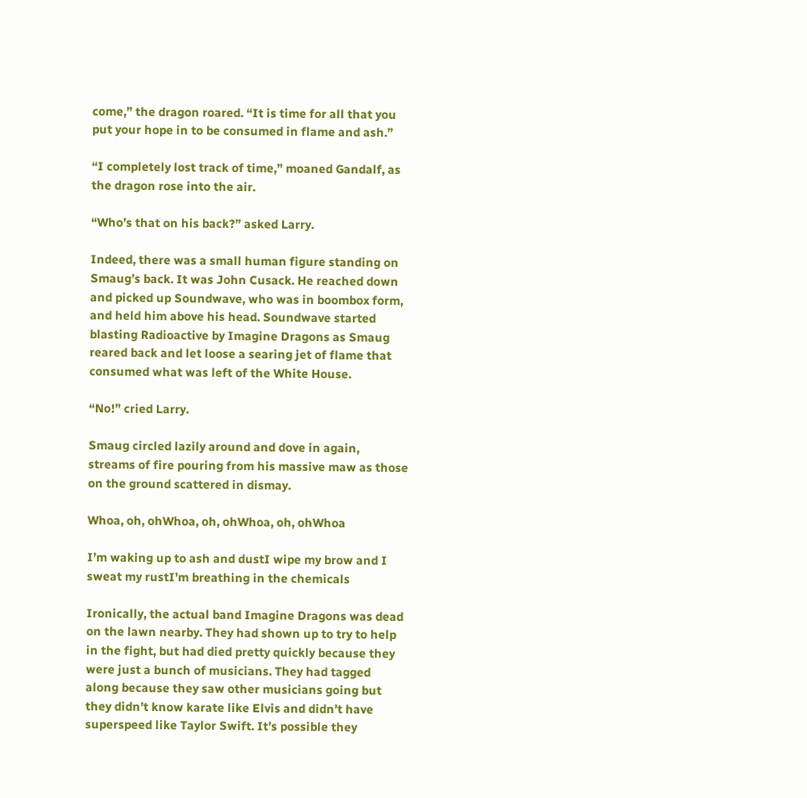come,” the dragon roared. “It is time for all that you put your hope in to be consumed in flame and ash.”

“I completely lost track of time,” moaned Gandalf, as the dragon rose into the air.

“Who’s that on his back?” asked Larry.

Indeed, there was a small human figure standing on Smaug’s back. It was John Cusack. He reached down and picked up Soundwave, who was in boombox form, and held him above his head. Soundwave started blasting Radioactive by Imagine Dragons as Smaug reared back and let loose a searing jet of flame that consumed what was left of the White House.

“No!” cried Larry.

Smaug circled lazily around and dove in again, streams of fire pouring from his massive maw as those on the ground scattered in dismay.

Whoa, oh, ohWhoa, oh, ohWhoa, oh, ohWhoa

I’m waking up to ash and dustI wipe my brow and I sweat my rustI’m breathing in the chemicals

Ironically, the actual band Imagine Dragons was dead on the lawn nearby. They had shown up to try to help in the fight, but had died pretty quickly because they were just a bunch of musicians. They had tagged along because they saw other musicians going but they didn’t know karate like Elvis and didn’t have superspeed like Taylor Swift. It’s possible they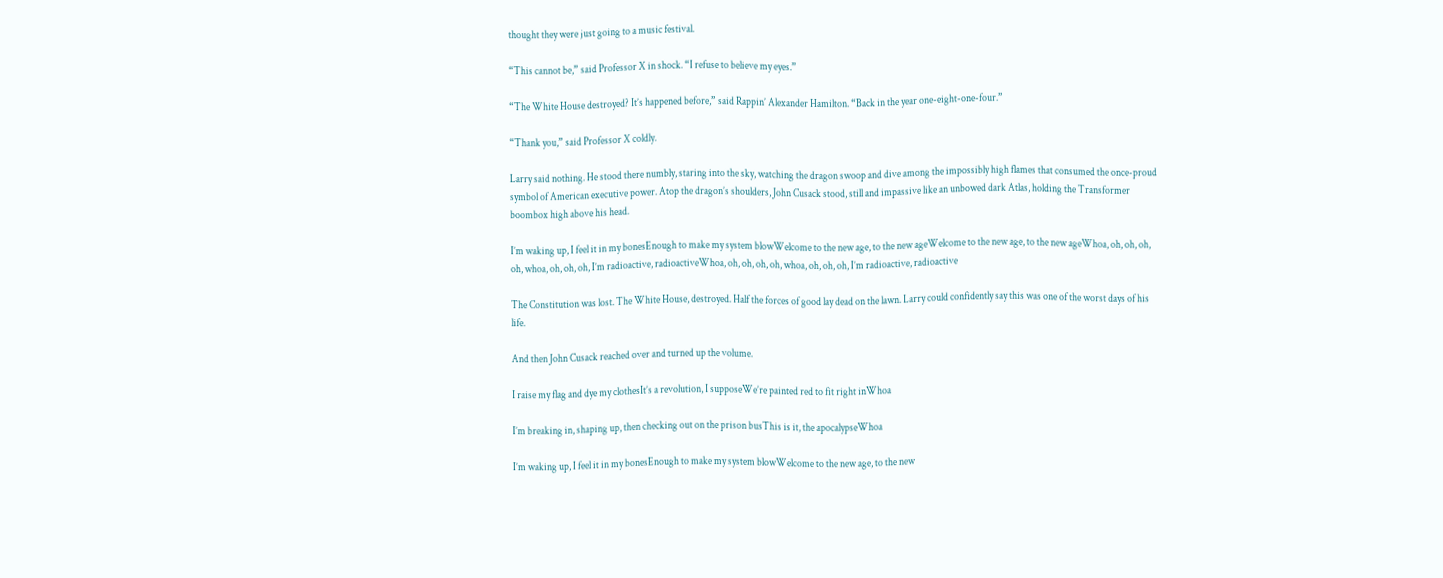thought they were just going to a music festival.

“This cannot be,” said Professor X in shock. “I refuse to believe my eyes.”

“The White House destroyed? It’s happened before,” said Rappin’ Alexander Hamilton. “Back in the year one-eight-one-four.”

“Thank you,” said Professor X coldly.

Larry said nothing. He stood there numbly, staring into the sky, watching the dragon swoop and dive among the impossibly high flames that consumed the once-proud symbol of American executive power. Atop the dragon’s shoulders, John Cusack stood, still and impassive like an unbowed dark Atlas, holding the Transformer boombox high above his head.

I’m waking up, I feel it in my bonesEnough to make my system blowWelcome to the new age, to the new ageWelcome to the new age, to the new ageWhoa, oh, oh, oh, oh, whoa, oh, oh, oh, I’m radioactive, radioactiveWhoa, oh, oh, oh, oh, whoa, oh, oh, oh, I’m radioactive, radioactive

The Constitution was lost. The White House, destroyed. Half the forces of good lay dead on the lawn. Larry could confidently say this was one of the worst days of his life.

And then John Cusack reached over and turned up the volume.

I raise my flag and dye my clothesIt’s a revolution, I supposeWe’re painted red to fit right inWhoa

I’m breaking in, shaping up, then checking out on the prison busThis is it, the apocalypseWhoa

I’m waking up, I feel it in my bonesEnough to make my system blowWelcome to the new age, to the new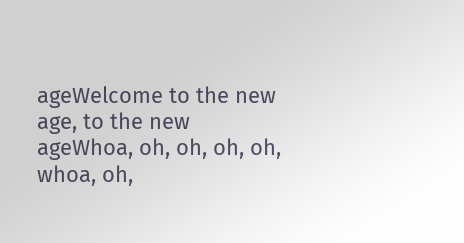ageWelcome to the new age, to the new ageWhoa, oh, oh, oh, oh, whoa, oh,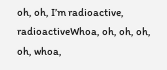oh, oh, I’m radioactive, radioactiveWhoa, oh, oh, oh, oh, whoa,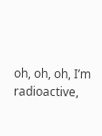oh, oh, oh, I’m radioactive,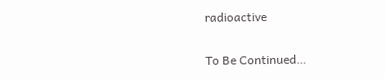radioactive

To Be Continued…